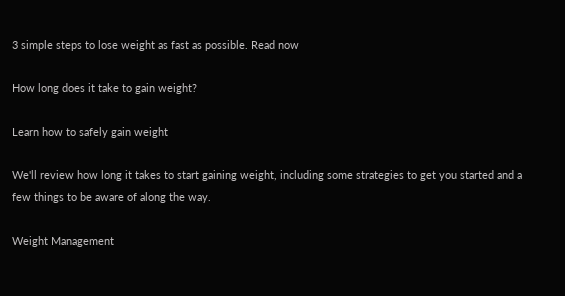3 simple steps to lose weight as fast as possible. Read now

How long does it take to gain weight?

Learn how to safely gain weight

We'll review how long it takes to start gaining weight, including some strategies to get you started and a few things to be aware of along the way.

Weight Management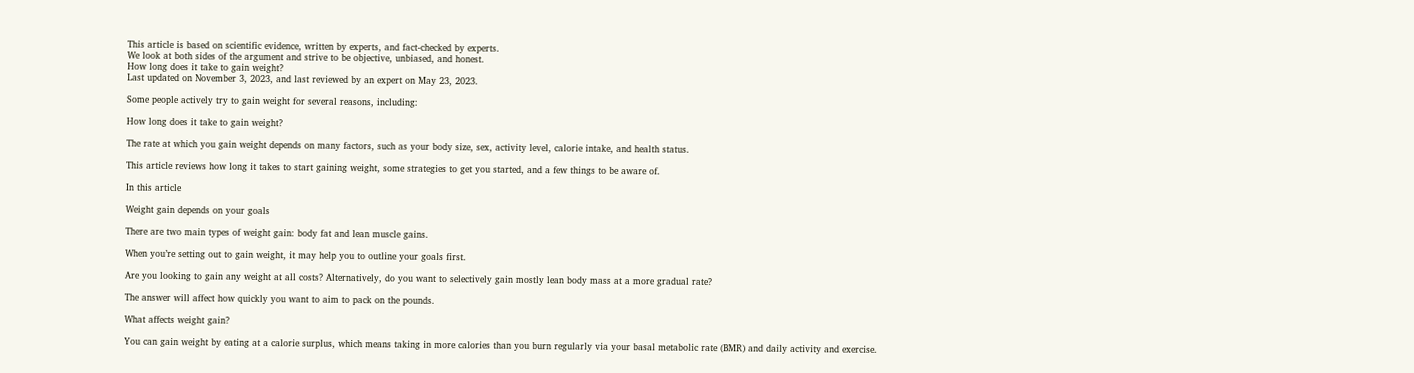This article is based on scientific evidence, written by experts, and fact-checked by experts.
We look at both sides of the argument and strive to be objective, unbiased, and honest.
How long does it take to gain weight?
Last updated on November 3, 2023, and last reviewed by an expert on May 23, 2023.

Some people actively try to gain weight for several reasons, including:

How long does it take to gain weight?

The rate at which you gain weight depends on many factors, such as your body size, sex, activity level, calorie intake, and health status.

This article reviews how long it takes to start gaining weight, some strategies to get you started, and a few things to be aware of.

In this article

Weight gain depends on your goals

There are two main types of weight gain: body fat and lean muscle gains.

When you’re setting out to gain weight, it may help you to outline your goals first.

Are you looking to gain any weight at all costs? Alternatively, do you want to selectively gain mostly lean body mass at a more gradual rate?

The answer will affect how quickly you want to aim to pack on the pounds.

What affects weight gain?

You can gain weight by eating at a calorie surplus, which means taking in more calories than you burn regularly via your basal metabolic rate (BMR) and daily activity and exercise.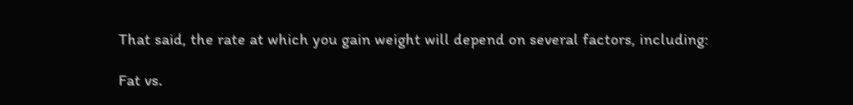That said, the rate at which you gain weight will depend on several factors, including:

Fat vs.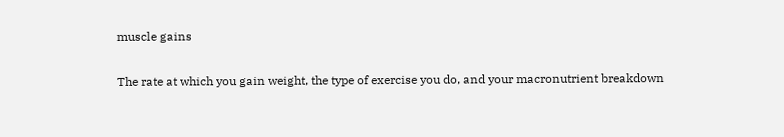muscle gains

The rate at which you gain weight, the type of exercise you do, and your macronutrient breakdown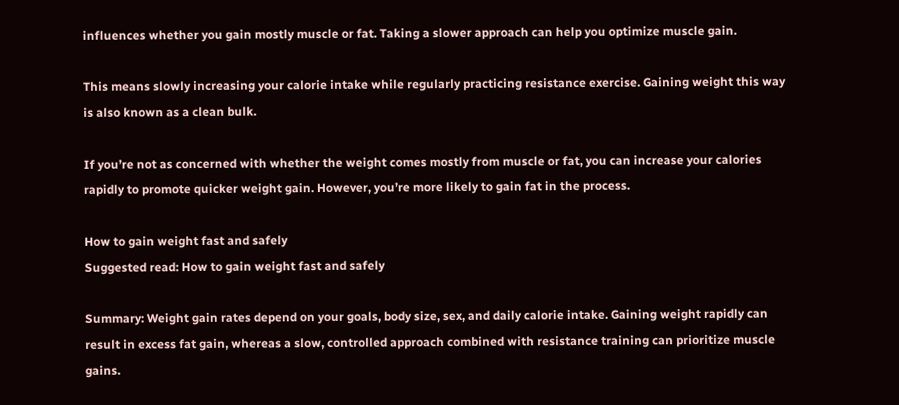influences whether you gain mostly muscle or fat. Taking a slower approach can help you optimize muscle gain.

This means slowly increasing your calorie intake while regularly practicing resistance exercise. Gaining weight this way is also known as a clean bulk.

If you’re not as concerned with whether the weight comes mostly from muscle or fat, you can increase your calories rapidly to promote quicker weight gain. However, you’re more likely to gain fat in the process.

How to gain weight fast and safely
Suggested read: How to gain weight fast and safely

Summary: Weight gain rates depend on your goals, body size, sex, and daily calorie intake. Gaining weight rapidly can result in excess fat gain, whereas a slow, controlled approach combined with resistance training can prioritize muscle gains.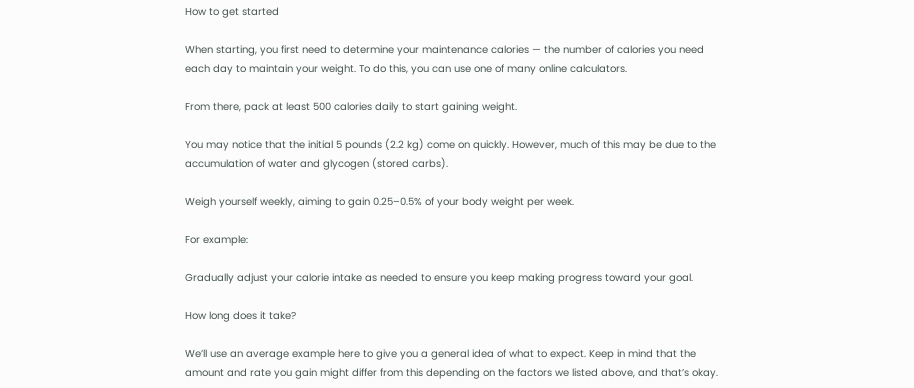How to get started

When starting, you first need to determine your maintenance calories — the number of calories you need each day to maintain your weight. To do this, you can use one of many online calculators.

From there, pack at least 500 calories daily to start gaining weight.

You may notice that the initial 5 pounds (2.2 kg) come on quickly. However, much of this may be due to the accumulation of water and glycogen (stored carbs).

Weigh yourself weekly, aiming to gain 0.25–0.5% of your body weight per week.

For example:

Gradually adjust your calorie intake as needed to ensure you keep making progress toward your goal.

How long does it take?

We’ll use an average example here to give you a general idea of what to expect. Keep in mind that the amount and rate you gain might differ from this depending on the factors we listed above, and that’s okay.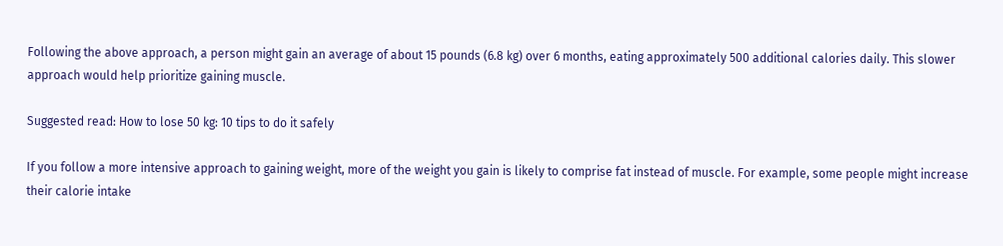Following the above approach, a person might gain an average of about 15 pounds (6.8 kg) over 6 months, eating approximately 500 additional calories daily. This slower approach would help prioritize gaining muscle.

Suggested read: How to lose 50 kg: 10 tips to do it safely

If you follow a more intensive approach to gaining weight, more of the weight you gain is likely to comprise fat instead of muscle. For example, some people might increase their calorie intake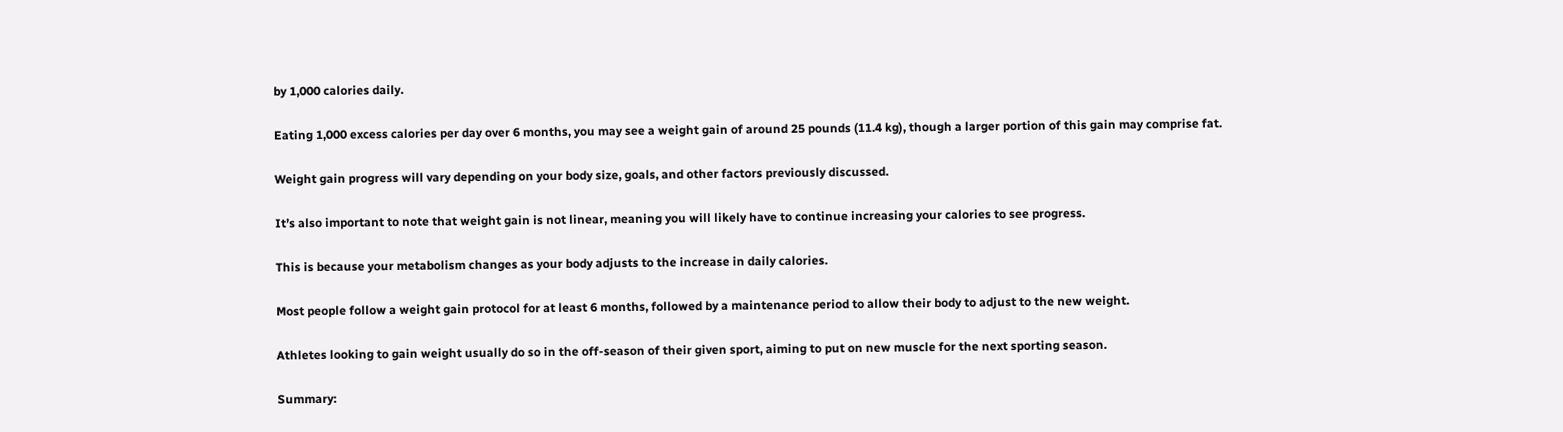by 1,000 calories daily.

Eating 1,000 excess calories per day over 6 months, you may see a weight gain of around 25 pounds (11.4 kg), though a larger portion of this gain may comprise fat.

Weight gain progress will vary depending on your body size, goals, and other factors previously discussed.

It’s also important to note that weight gain is not linear, meaning you will likely have to continue increasing your calories to see progress.

This is because your metabolism changes as your body adjusts to the increase in daily calories.

Most people follow a weight gain protocol for at least 6 months, followed by a maintenance period to allow their body to adjust to the new weight.

Athletes looking to gain weight usually do so in the off-season of their given sport, aiming to put on new muscle for the next sporting season.

Summary: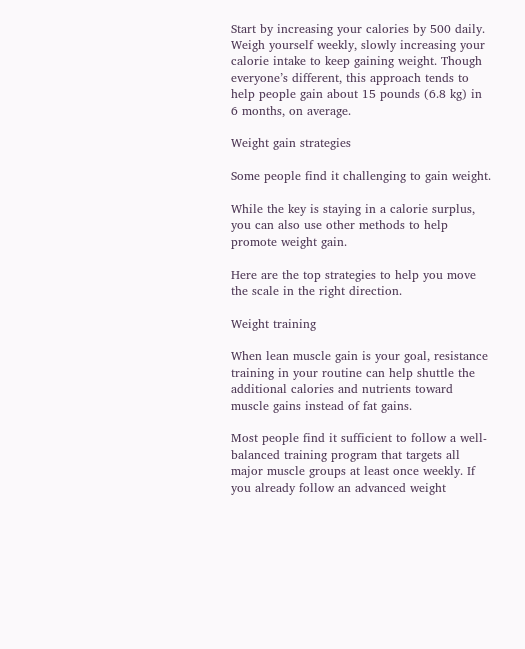Start by increasing your calories by 500 daily. Weigh yourself weekly, slowly increasing your calorie intake to keep gaining weight. Though everyone’s different, this approach tends to help people gain about 15 pounds (6.8 kg) in 6 months, on average.

Weight gain strategies

Some people find it challenging to gain weight.

While the key is staying in a calorie surplus, you can also use other methods to help promote weight gain.

Here are the top strategies to help you move the scale in the right direction.

Weight training

When lean muscle gain is your goal, resistance training in your routine can help shuttle the additional calories and nutrients toward muscle gains instead of fat gains.

Most people find it sufficient to follow a well-balanced training program that targets all major muscle groups at least once weekly. If you already follow an advanced weight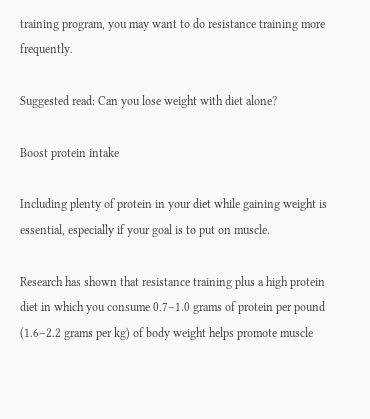training program, you may want to do resistance training more frequently.

Suggested read: Can you lose weight with diet alone?

Boost protein intake

Including plenty of protein in your diet while gaining weight is essential, especially if your goal is to put on muscle.

Research has shown that resistance training plus a high protein diet in which you consume 0.7–1.0 grams of protein per pound (1.6–2.2 grams per kg) of body weight helps promote muscle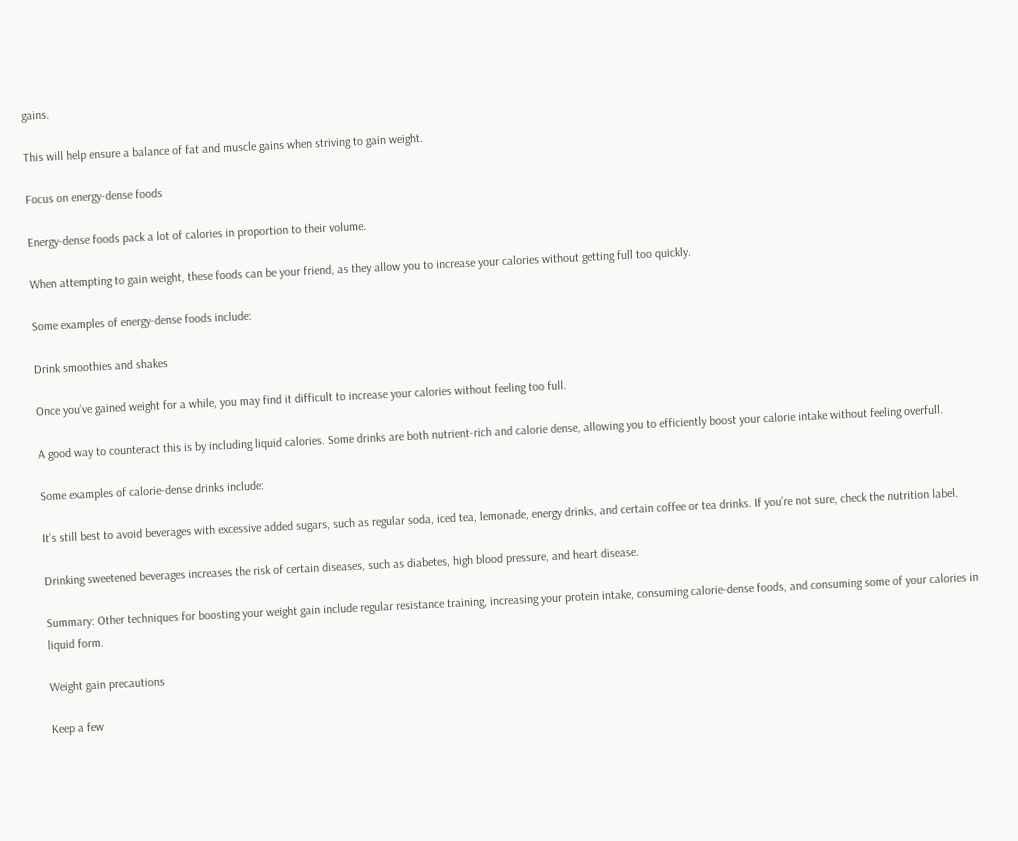gains.

This will help ensure a balance of fat and muscle gains when striving to gain weight.

Focus on energy-dense foods

Energy-dense foods pack a lot of calories in proportion to their volume.

When attempting to gain weight, these foods can be your friend, as they allow you to increase your calories without getting full too quickly.

Some examples of energy-dense foods include:

Drink smoothies and shakes

Once you’ve gained weight for a while, you may find it difficult to increase your calories without feeling too full.

A good way to counteract this is by including liquid calories. Some drinks are both nutrient-rich and calorie dense, allowing you to efficiently boost your calorie intake without feeling overfull.

Some examples of calorie-dense drinks include:

It’s still best to avoid beverages with excessive added sugars, such as regular soda, iced tea, lemonade, energy drinks, and certain coffee or tea drinks. If you’re not sure, check the nutrition label.

Drinking sweetened beverages increases the risk of certain diseases, such as diabetes, high blood pressure, and heart disease.

Summary: Other techniques for boosting your weight gain include regular resistance training, increasing your protein intake, consuming calorie-dense foods, and consuming some of your calories in liquid form.

Weight gain precautions

Keep a few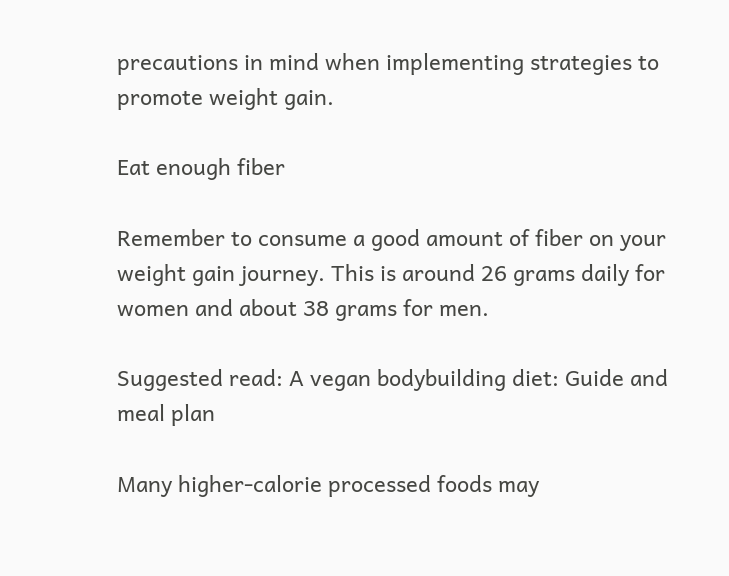precautions in mind when implementing strategies to promote weight gain.

Eat enough fiber

Remember to consume a good amount of fiber on your weight gain journey. This is around 26 grams daily for women and about 38 grams for men.

Suggested read: A vegan bodybuilding diet: Guide and meal plan

Many higher-calorie processed foods may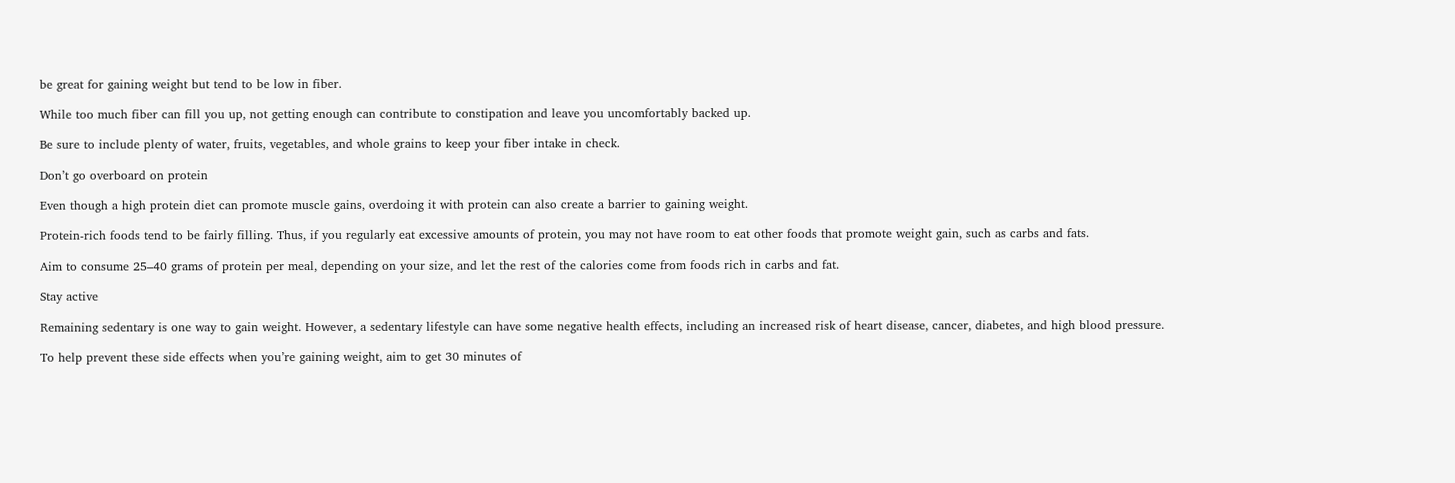be great for gaining weight but tend to be low in fiber.

While too much fiber can fill you up, not getting enough can contribute to constipation and leave you uncomfortably backed up.

Be sure to include plenty of water, fruits, vegetables, and whole grains to keep your fiber intake in check.

Don’t go overboard on protein

Even though a high protein diet can promote muscle gains, overdoing it with protein can also create a barrier to gaining weight.

Protein-rich foods tend to be fairly filling. Thus, if you regularly eat excessive amounts of protein, you may not have room to eat other foods that promote weight gain, such as carbs and fats.

Aim to consume 25–40 grams of protein per meal, depending on your size, and let the rest of the calories come from foods rich in carbs and fat.

Stay active

Remaining sedentary is one way to gain weight. However, a sedentary lifestyle can have some negative health effects, including an increased risk of heart disease, cancer, diabetes, and high blood pressure.

To help prevent these side effects when you’re gaining weight, aim to get 30 minutes of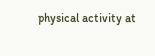physical activity at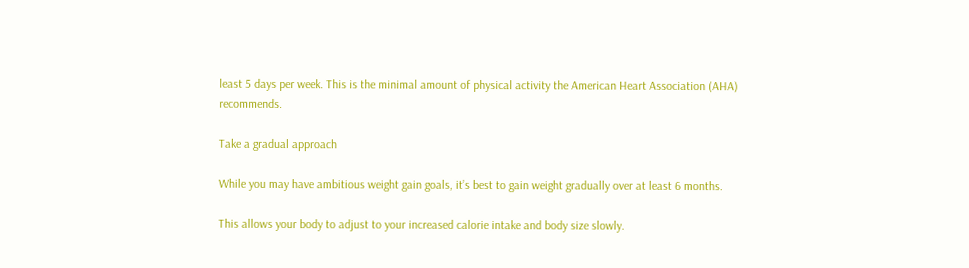least 5 days per week. This is the minimal amount of physical activity the American Heart Association (AHA) recommends.

Take a gradual approach

While you may have ambitious weight gain goals, it’s best to gain weight gradually over at least 6 months.

This allows your body to adjust to your increased calorie intake and body size slowly.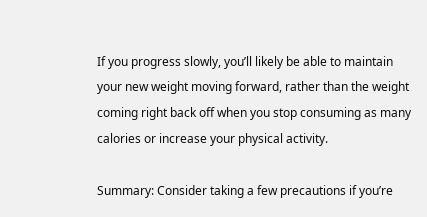If you progress slowly, you’ll likely be able to maintain your new weight moving forward, rather than the weight coming right back off when you stop consuming as many calories or increase your physical activity.

Summary: Consider taking a few precautions if you’re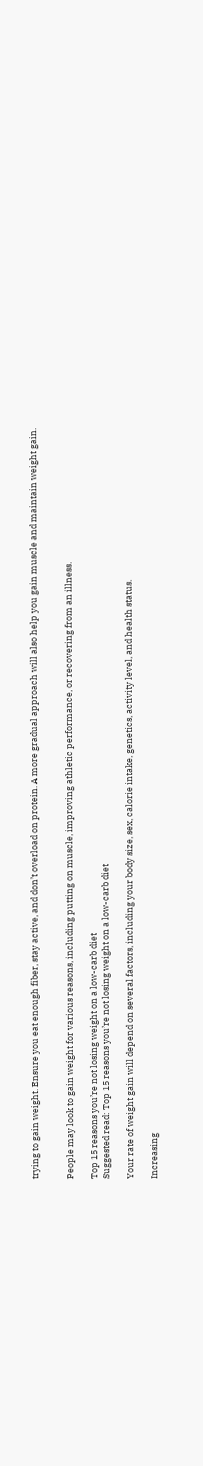trying to gain weight. Ensure you eat enough fiber, stay active, and don’t overload on protein. A more gradual approach will also help you gain muscle and maintain weight gain.


People may look to gain weight for various reasons, including putting on muscle, improving athletic performance, or recovering from an illness.

Top 15 reasons you’re not losing weight on a low-carb diet
Suggested read: Top 15 reasons you’re not losing weight on a low-carb diet

Your rate of weight gain will depend on several factors, including your body size, sex, calorie intake, genetics, activity level, and health status.

Increasing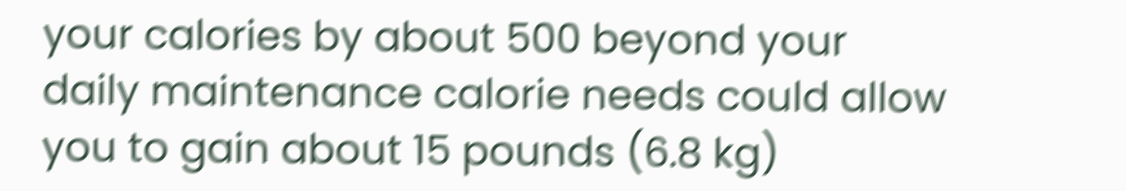your calories by about 500 beyond your daily maintenance calorie needs could allow you to gain about 15 pounds (6.8 kg)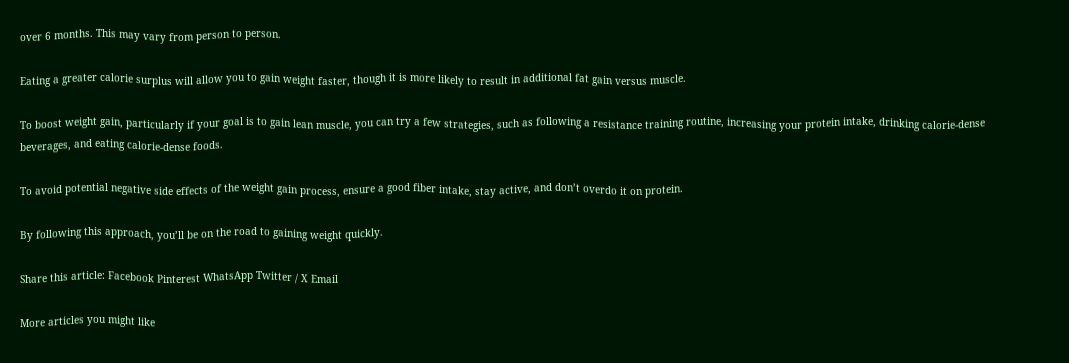over 6 months. This may vary from person to person.

Eating a greater calorie surplus will allow you to gain weight faster, though it is more likely to result in additional fat gain versus muscle.

To boost weight gain, particularly if your goal is to gain lean muscle, you can try a few strategies, such as following a resistance training routine, increasing your protein intake, drinking calorie-dense beverages, and eating calorie-dense foods.

To avoid potential negative side effects of the weight gain process, ensure a good fiber intake, stay active, and don’t overdo it on protein.

By following this approach, you’ll be on the road to gaining weight quickly.

Share this article: Facebook Pinterest WhatsApp Twitter / X Email

More articles you might like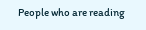People who are reading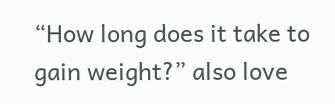“How long does it take to gain weight?” also love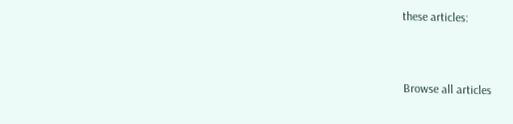these articles:


Browse all articles